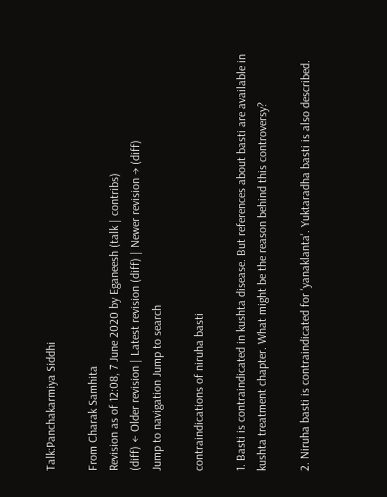Talk:Panchakarmiya Siddhi

From Charak Samhita
Revision as of 12:08, 7 June 2020 by Eganeesh (talk | contribs)
(diff) ← Older revision | Latest revision (diff) | Newer revision → (diff)
Jump to navigation Jump to search

contraindications of niruha basti

1. Basti is contraindicated in kushta disease. But references about basti are available in kushta treatment chapter. What might be the reason behind this controversy?

2. Niruha basti is contraindicated for 'yanaklanta'. Yuktaradha basti is also described.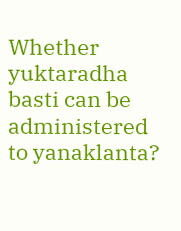Whether yuktaradha basti can be administered to yanaklanta?